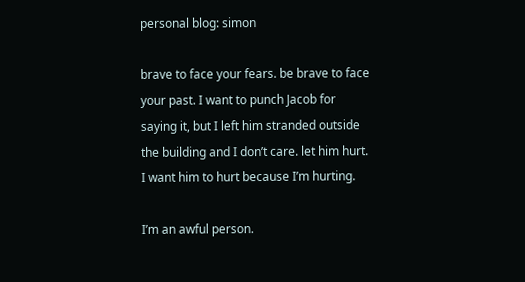personal blog: simon

brave to face your fears. be brave to face your past. I want to punch Jacob for saying it, but I left him stranded outside the building and I don’t care. let him hurt. I want him to hurt because I’m hurting.

I’m an awful person.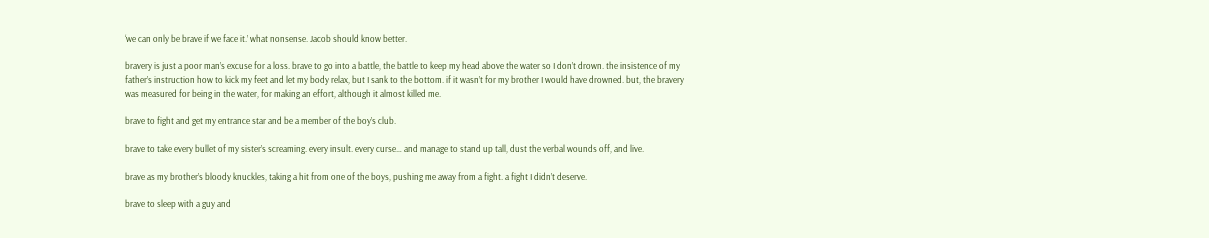‘we can only be brave if we face it.’ what nonsense. Jacob should know better.

bravery is just a poor man’s excuse for a loss. brave to go into a battle, the battle to keep my head above the water so I don’t drown. the insistence of my father’s instruction how to kick my feet and let my body relax, but I sank to the bottom. if it wasn’t for my brother I would have drowned. but, the bravery was measured for being in the water, for making an effort, although it almost killed me.

brave to fight and get my entrance star and be a member of the boy’s club.

brave to take every bullet of my sister’s screaming. every insult. every curse… and manage to stand up tall, dust the verbal wounds off, and live.

brave as my brother’s bloody knuckles, taking a hit from one of the boys, pushing me away from a fight. a fight I didn’t deserve.

brave to sleep with a guy and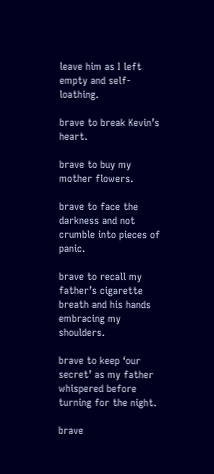leave him as I left empty and self-loathing.

brave to break Kevin’s heart.

brave to buy my mother flowers.

brave to face the darkness and not crumble into pieces of panic.

brave to recall my father’s cigarette breath and his hands embracing my shoulders.

brave to keep ‘our secret’ as my father whispered before turning for the night.

brave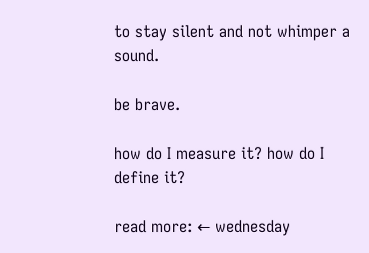to stay silent and not whimper a sound.

be brave.

how do I measure it? how do I define it?

read more: ← wednesday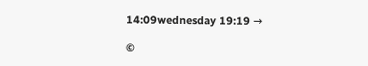14:09wednesday 19:19 →

©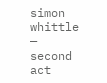simon whittle — second act